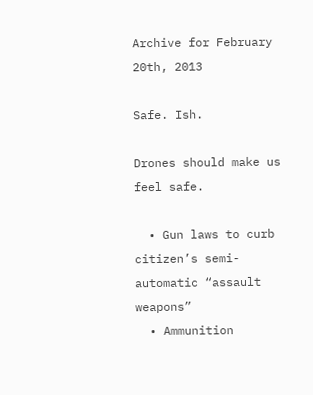Archive for February 20th, 2013

Safe. Ish.

Drones should make us feel safe.

  • Gun laws to curb citizen’s semi-automatic “assault weapons”
  • Ammunition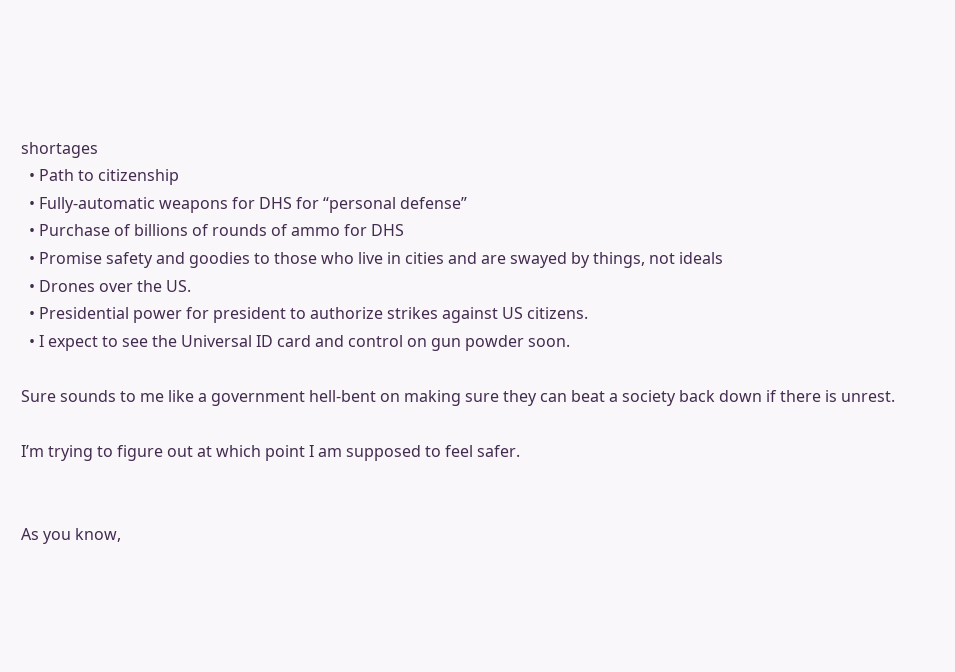shortages
  • Path to citizenship
  • Fully-automatic weapons for DHS for “personal defense”
  • Purchase of billions of rounds of ammo for DHS
  • Promise safety and goodies to those who live in cities and are swayed by things, not ideals
  • Drones over the US.
  • Presidential power for president to authorize strikes against US citizens.
  • I expect to see the Universal ID card and control on gun powder soon.

Sure sounds to me like a government hell-bent on making sure they can beat a society back down if there is unrest.

I’m trying to figure out at which point I am supposed to feel safer.


As you know,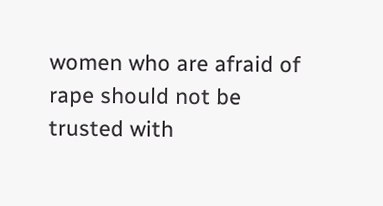women who are afraid of rape should not be trusted with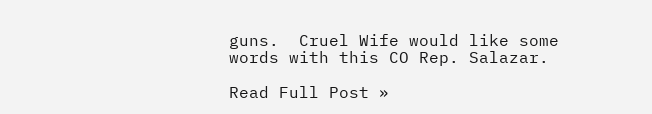guns.  Cruel Wife would like some words with this CO Rep. Salazar.

Read Full Post »